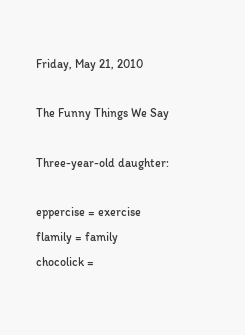Friday, May 21, 2010

The Funny Things We Say

Three-year-old daughter:

eppercise = exercise
flamily = family
chocolick =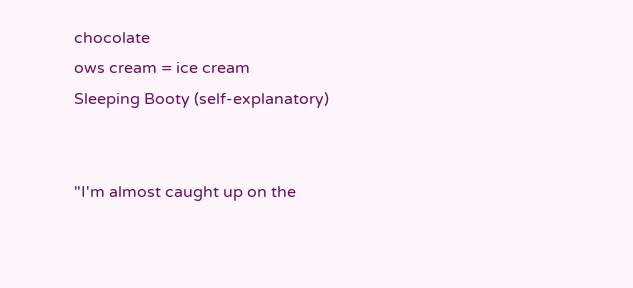chocolate
ows cream = ice cream
Sleeping Booty (self-explanatory)


"I'm almost caught up on the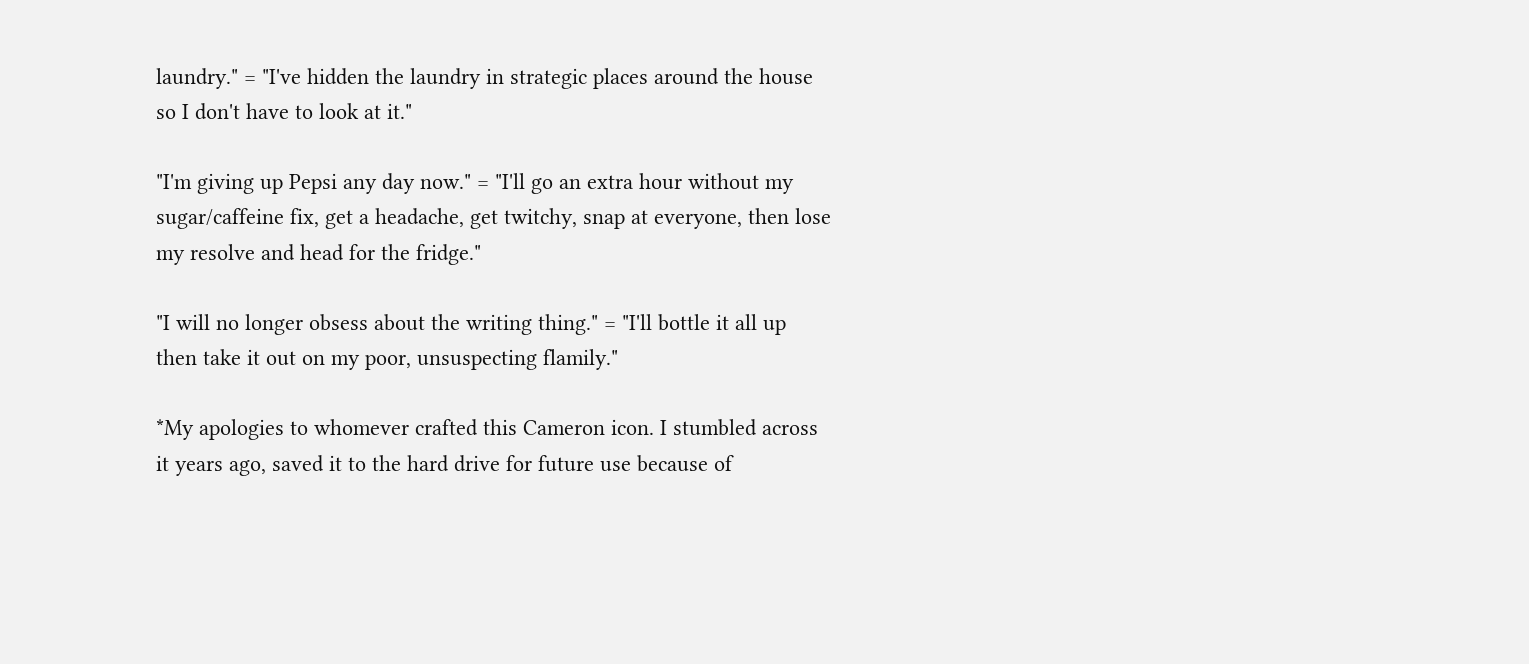laundry." = "I've hidden the laundry in strategic places around the house so I don't have to look at it."

"I'm giving up Pepsi any day now." = "I'll go an extra hour without my sugar/caffeine fix, get a headache, get twitchy, snap at everyone, then lose my resolve and head for the fridge."

"I will no longer obsess about the writing thing." = "I'll bottle it all up then take it out on my poor, unsuspecting flamily."

*My apologies to whomever crafted this Cameron icon. I stumbled across it years ago, saved it to the hard drive for future use because of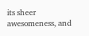its sheer awesomeness, and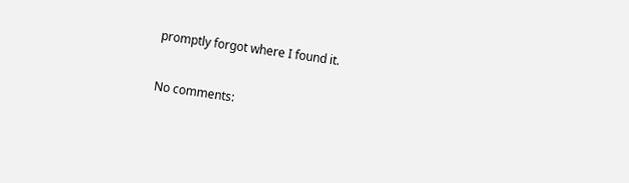promptly forgot where I found it.

No comments: